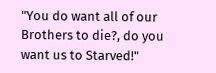"You do want all of our Brothers to die?, do you want us to Starved!"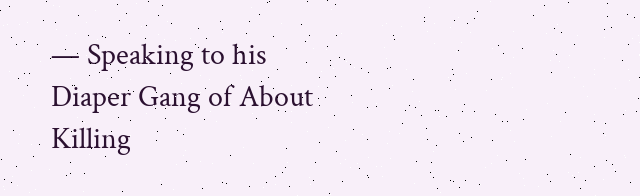— Speaking to his Diaper Gang of About Killing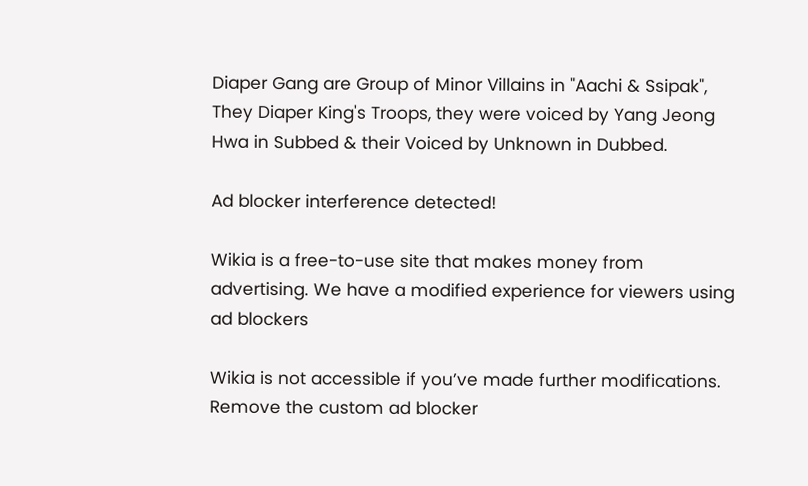Diaper Gang are Group of Minor Villains in "Aachi & Ssipak", They Diaper King's Troops, they were voiced by Yang Jeong Hwa in Subbed & their Voiced by Unknown in Dubbed.

Ad blocker interference detected!

Wikia is a free-to-use site that makes money from advertising. We have a modified experience for viewers using ad blockers

Wikia is not accessible if you’ve made further modifications. Remove the custom ad blocker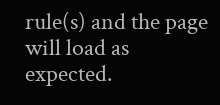rule(s) and the page will load as expected.